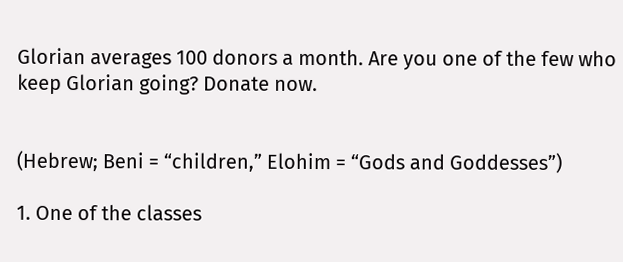Glorian averages 100 donors a month. Are you one of the few who keep Glorian going? Donate now.


(Hebrew; Beni = “children,” Elohim = “Gods and Goddesses”)

1. One of the classes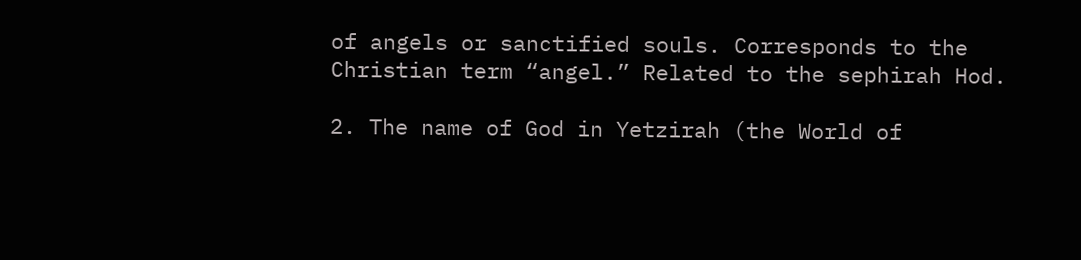of angels or sanctified souls. Corresponds to the Christian term “angel.” Related to the sephirah Hod.

2. The name of God in Yetzirah (the World of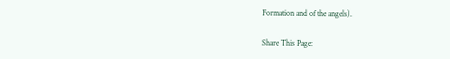Formation and of the angels).

Share This Page: